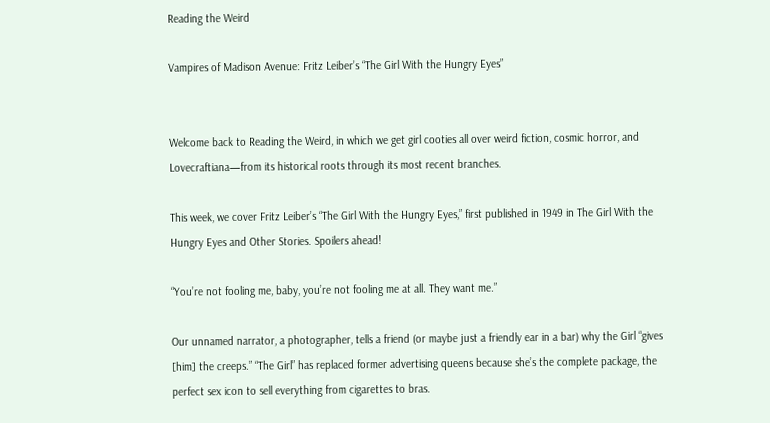Reading the Weird

Vampires of Madison Avenue: Fritz Leiber’s “The Girl With the Hungry Eyes”


Welcome back to Reading the Weird, in which we get girl cooties all over weird fiction, cosmic horror, and Lovecraftiana—from its historical roots through its most recent branches.

This week, we cover Fritz Leiber’s “The Girl With the Hungry Eyes,” first published in 1949 in The Girl With the Hungry Eyes and Other Stories. Spoilers ahead!

“You’re not fooling me, baby, you’re not fooling me at all. They want me.”

Our unnamed narrator, a photographer, tells a friend (or maybe just a friendly ear in a bar) why the Girl “gives [him] the creeps.” “The Girl” has replaced former advertising queens because she’s the complete package, the perfect sex icon to sell everything from cigarettes to bras.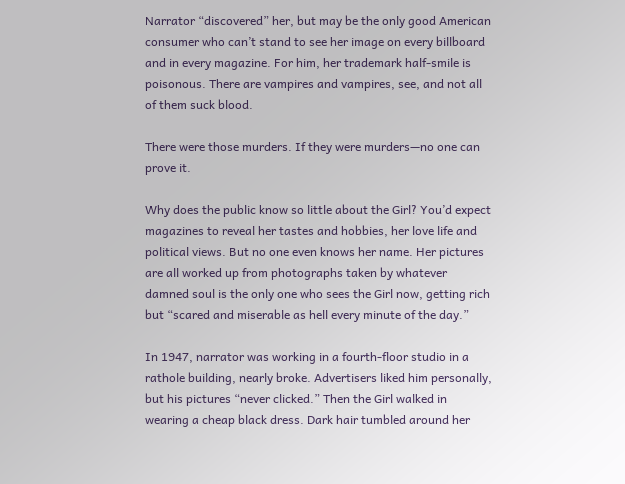Narrator “discovered” her, but may be the only good American consumer who can’t stand to see her image on every billboard and in every magazine. For him, her trademark half-smile is poisonous. There are vampires and vampires, see, and not all of them suck blood.

There were those murders. If they were murders—no one can prove it.

Why does the public know so little about the Girl? You’d expect magazines to reveal her tastes and hobbies, her love life and political views. But no one even knows her name. Her pictures are all worked up from photographs taken by whatever damned soul is the only one who sees the Girl now, getting rich but “scared and miserable as hell every minute of the day.”

In 1947, narrator was working in a fourth-floor studio in a rathole building, nearly broke. Advertisers liked him personally, but his pictures “never clicked.” Then the Girl walked in wearing a cheap black dress. Dark hair tumbled around her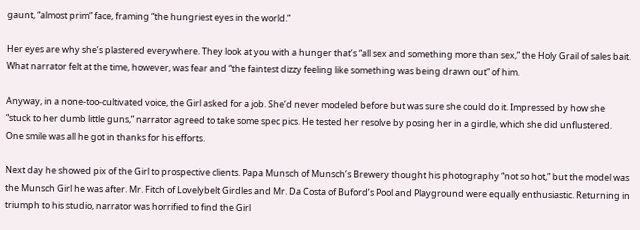gaunt, “almost prim” face, framing “the hungriest eyes in the world.”

Her eyes are why she’s plastered everywhere. They look at you with a hunger that’s “all sex and something more than sex,” the Holy Grail of sales bait. What narrator felt at the time, however, was fear and “the faintest dizzy feeling like something was being drawn out” of him.

Anyway, in a none-too-cultivated voice, the Girl asked for a job. She’d never modeled before but was sure she could do it. Impressed by how she “stuck to her dumb little guns,” narrator agreed to take some spec pics. He tested her resolve by posing her in a girdle, which she did unflustered. One smile was all he got in thanks for his efforts.

Next day he showed pix of the Girl to prospective clients. Papa Munsch of Munsch’s Brewery thought his photography “not so hot,” but the model was the Munsch Girl he was after. Mr. Fitch of Lovelybelt Girdles and Mr. Da Costa of Buford’s Pool and Playground were equally enthusiastic. Returning in triumph to his studio, narrator was horrified to find the Girl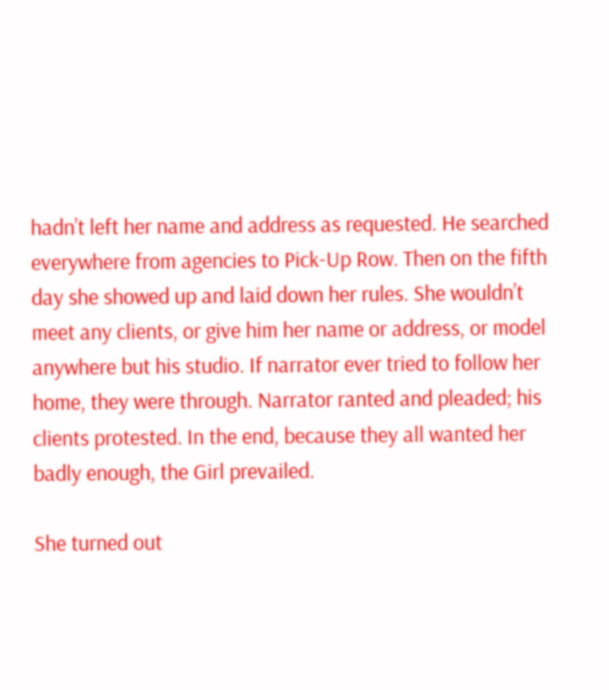hadn’t left her name and address as requested. He searched everywhere from agencies to Pick-Up Row. Then on the fifth day she showed up and laid down her rules. She wouldn’t meet any clients, or give him her name or address, or model anywhere but his studio. If narrator ever tried to follow her home, they were through. Narrator ranted and pleaded; his clients protested. In the end, because they all wanted her badly enough, the Girl prevailed.

She turned out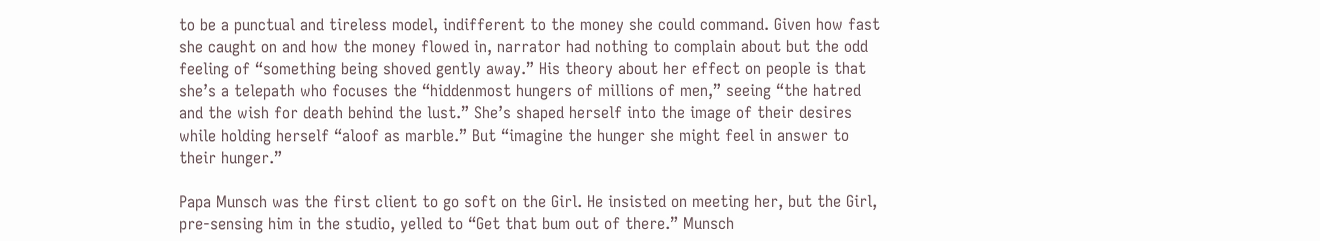to be a punctual and tireless model, indifferent to the money she could command. Given how fast she caught on and how the money flowed in, narrator had nothing to complain about but the odd feeling of “something being shoved gently away.” His theory about her effect on people is that she’s a telepath who focuses the “hiddenmost hungers of millions of men,” seeing “the hatred and the wish for death behind the lust.” She’s shaped herself into the image of their desires while holding herself “aloof as marble.” But “imagine the hunger she might feel in answer to their hunger.”

Papa Munsch was the first client to go soft on the Girl. He insisted on meeting her, but the Girl, pre-sensing him in the studio, yelled to “Get that bum out of there.” Munsch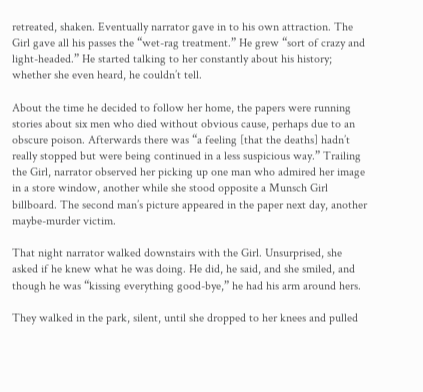retreated, shaken. Eventually narrator gave in to his own attraction. The Girl gave all his passes the “wet-rag treatment.” He grew “sort of crazy and light-headed.” He started talking to her constantly about his history; whether she even heard, he couldn’t tell.

About the time he decided to follow her home, the papers were running stories about six men who died without obvious cause, perhaps due to an obscure poison. Afterwards there was “a feeling [that the deaths] hadn’t really stopped but were being continued in a less suspicious way.” Trailing the Girl, narrator observed her picking up one man who admired her image in a store window, another while she stood opposite a Munsch Girl billboard. The second man’s picture appeared in the paper next day, another maybe-murder victim.

That night narrator walked downstairs with the Girl. Unsurprised, she asked if he knew what he was doing. He did, he said, and she smiled, and though he was “kissing everything good-bye,” he had his arm around hers.

They walked in the park, silent, until she dropped to her knees and pulled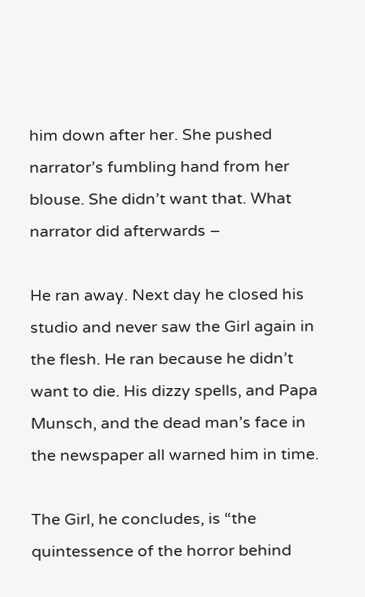him down after her. She pushed narrator’s fumbling hand from her blouse. She didn’t want that. What narrator did afterwards –

He ran away. Next day he closed his studio and never saw the Girl again in the flesh. He ran because he didn’t want to die. His dizzy spells, and Papa Munsch, and the dead man’s face in the newspaper all warned him in time.

The Girl, he concludes, is “the quintessence of the horror behind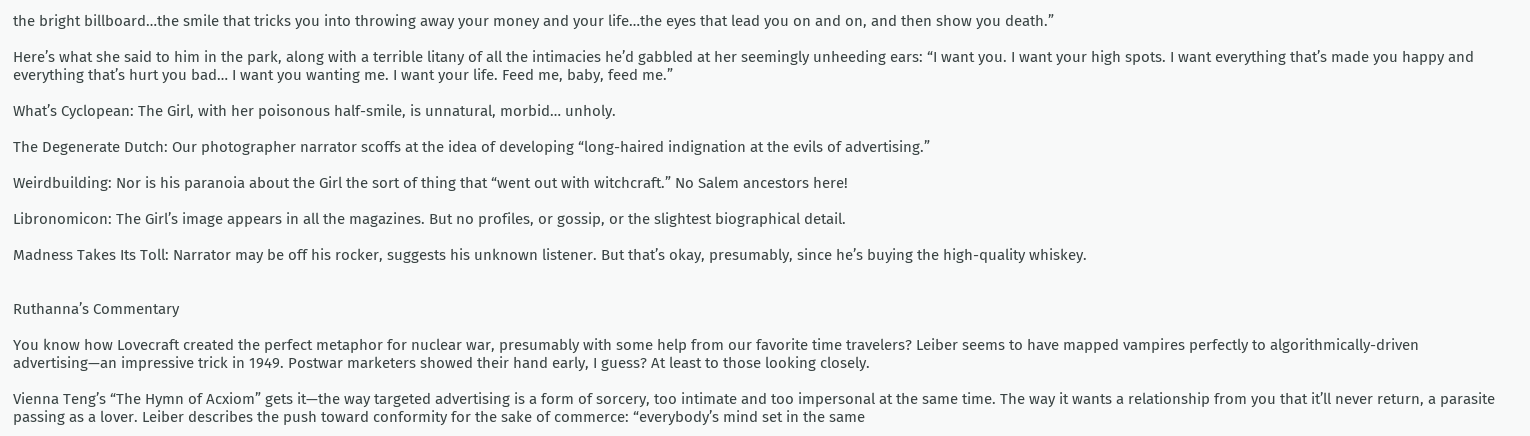the bright billboard…the smile that tricks you into throwing away your money and your life…the eyes that lead you on and on, and then show you death.”

Here’s what she said to him in the park, along with a terrible litany of all the intimacies he’d gabbled at her seemingly unheeding ears: “I want you. I want your high spots. I want everything that’s made you happy and everything that’s hurt you bad… I want you wanting me. I want your life. Feed me, baby, feed me.”

What’s Cyclopean: The Girl, with her poisonous half-smile, is unnatural, morbid… unholy.

The Degenerate Dutch: Our photographer narrator scoffs at the idea of developing “long-haired indignation at the evils of advertising.”

Weirdbuilding: Nor is his paranoia about the Girl the sort of thing that “went out with witchcraft.” No Salem ancestors here!

Libronomicon: The Girl’s image appears in all the magazines. But no profiles, or gossip, or the slightest biographical detail.

Madness Takes Its Toll: Narrator may be off his rocker, suggests his unknown listener. But that’s okay, presumably, since he’s buying the high-quality whiskey.


Ruthanna’s Commentary

You know how Lovecraft created the perfect metaphor for nuclear war, presumably with some help from our favorite time travelers? Leiber seems to have mapped vampires perfectly to algorithmically-driven advertising—an impressive trick in 1949. Postwar marketers showed their hand early, I guess? At least to those looking closely.

Vienna Teng’s “The Hymn of Acxiom” gets it—the way targeted advertising is a form of sorcery, too intimate and too impersonal at the same time. The way it wants a relationship from you that it’ll never return, a parasite passing as a lover. Leiber describes the push toward conformity for the sake of commerce: “everybody’s mind set in the same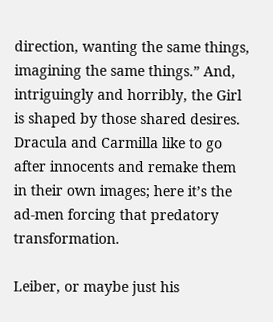direction, wanting the same things, imagining the same things.” And, intriguingly and horribly, the Girl is shaped by those shared desires. Dracula and Carmilla like to go after innocents and remake them in their own images; here it’s the ad-men forcing that predatory transformation.

Leiber, or maybe just his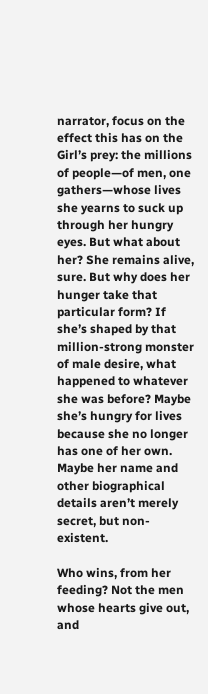narrator, focus on the effect this has on the Girl’s prey: the millions of people—of men, one gathers—whose lives she yearns to suck up through her hungry eyes. But what about her? She remains alive, sure. But why does her hunger take that particular form? If she’s shaped by that million-strong monster of male desire, what happened to whatever she was before? Maybe she’s hungry for lives because she no longer has one of her own. Maybe her name and other biographical details aren’t merely secret, but non-existent.

Who wins, from her feeding? Not the men whose hearts give out, and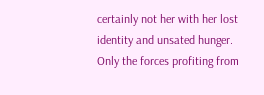certainly not her with her lost identity and unsated hunger. Only the forces profiting from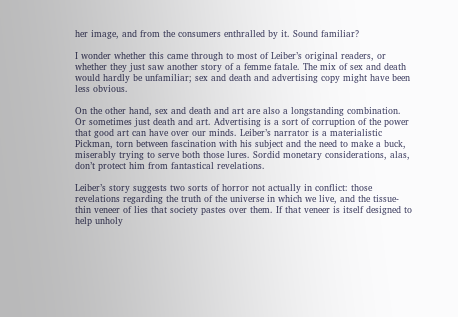her image, and from the consumers enthralled by it. Sound familiar?

I wonder whether this came through to most of Leiber’s original readers, or whether they just saw another story of a femme fatale. The mix of sex and death would hardly be unfamiliar; sex and death and advertising copy might have been less obvious.

On the other hand, sex and death and art are also a longstanding combination. Or sometimes just death and art. Advertising is a sort of corruption of the power that good art can have over our minds. Leiber’s narrator is a materialistic Pickman, torn between fascination with his subject and the need to make a buck, miserably trying to serve both those lures. Sordid monetary considerations, alas, don’t protect him from fantastical revelations.

Leiber’s story suggests two sorts of horror not actually in conflict: those revelations regarding the truth of the universe in which we live, and the tissue-thin veneer of lies that society pastes over them. If that veneer is itself designed to help unholy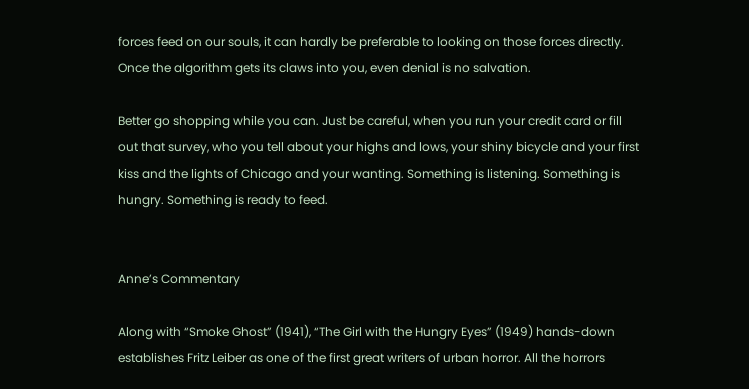forces feed on our souls, it can hardly be preferable to looking on those forces directly. Once the algorithm gets its claws into you, even denial is no salvation.

Better go shopping while you can. Just be careful, when you run your credit card or fill out that survey, who you tell about your highs and lows, your shiny bicycle and your first kiss and the lights of Chicago and your wanting. Something is listening. Something is hungry. Something is ready to feed.


Anne’s Commentary

Along with “Smoke Ghost” (1941), “The Girl with the Hungry Eyes” (1949) hands-down establishes Fritz Leiber as one of the first great writers of urban horror. All the horrors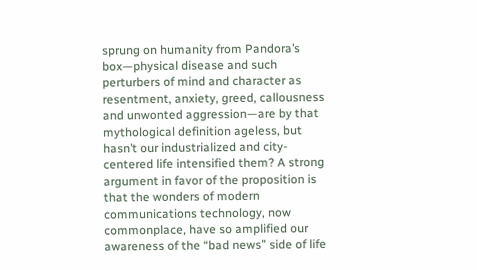sprung on humanity from Pandora’s box—physical disease and such perturbers of mind and character as resentment, anxiety, greed, callousness and unwonted aggression—are by that mythological definition ageless, but hasn’t our industrialized and city-centered life intensified them? A strong argument in favor of the proposition is that the wonders of modern communications technology, now commonplace, have so amplified our awareness of the “bad news” side of life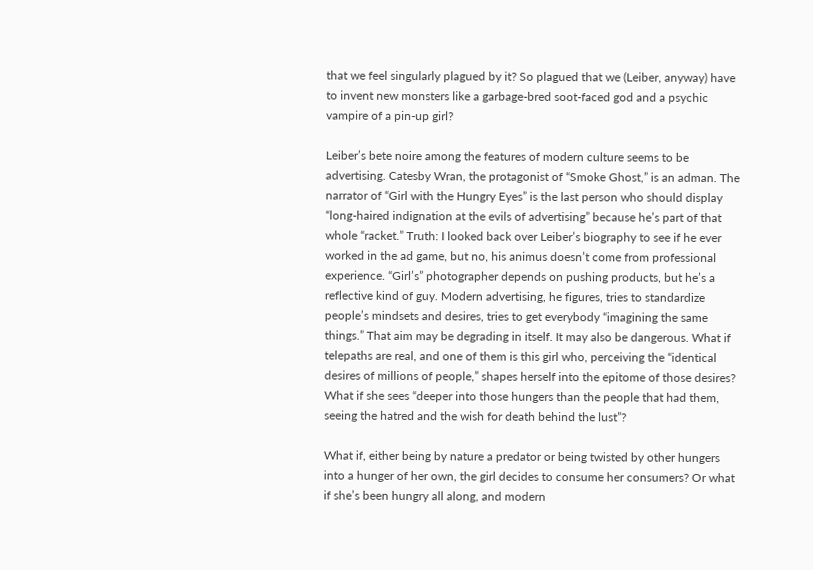that we feel singularly plagued by it? So plagued that we (Leiber, anyway) have to invent new monsters like a garbage-bred soot-faced god and a psychic vampire of a pin-up girl?

Leiber’s bete noire among the features of modern culture seems to be advertising. Catesby Wran, the protagonist of “Smoke Ghost,” is an adman. The narrator of “Girl with the Hungry Eyes” is the last person who should display “long-haired indignation at the evils of advertising” because he’s part of that whole “racket.” Truth: I looked back over Leiber’s biography to see if he ever worked in the ad game, but no, his animus doesn’t come from professional experience. “Girl’s” photographer depends on pushing products, but he’s a reflective kind of guy. Modern advertising, he figures, tries to standardize people’s mindsets and desires, tries to get everybody “imagining the same things.” That aim may be degrading in itself. It may also be dangerous. What if telepaths are real, and one of them is this girl who, perceiving the “identical desires of millions of people,” shapes herself into the epitome of those desires? What if she sees “deeper into those hungers than the people that had them, seeing the hatred and the wish for death behind the lust”?

What if, either being by nature a predator or being twisted by other hungers into a hunger of her own, the girl decides to consume her consumers? Or what if she’s been hungry all along, and modern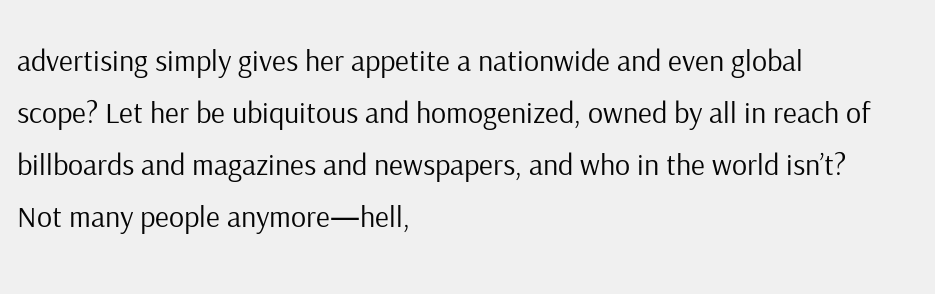advertising simply gives her appetite a nationwide and even global scope? Let her be ubiquitous and homogenized, owned by all in reach of billboards and magazines and newspapers, and who in the world isn’t? Not many people anymore—hell,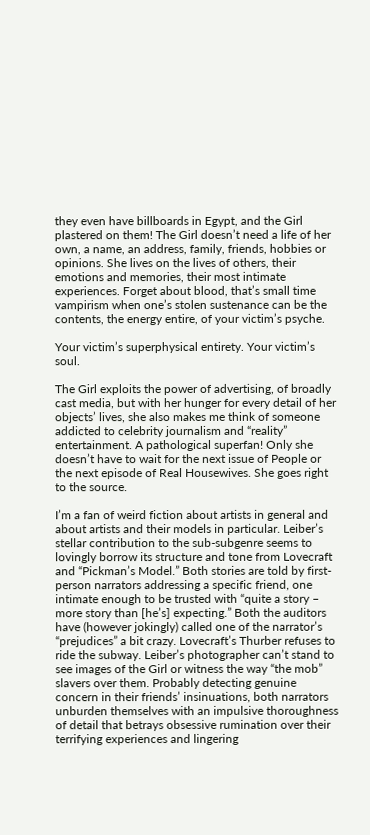they even have billboards in Egypt, and the Girl plastered on them! The Girl doesn’t need a life of her own, a name, an address, family, friends, hobbies or opinions. She lives on the lives of others, their emotions and memories, their most intimate experiences. Forget about blood, that’s small time vampirism when one’s stolen sustenance can be the contents, the energy entire, of your victim’s psyche.

Your victim’s superphysical entirety. Your victim’s soul.

The Girl exploits the power of advertising, of broadly cast media, but with her hunger for every detail of her objects’ lives, she also makes me think of someone addicted to celebrity journalism and “reality” entertainment. A pathological superfan! Only she doesn’t have to wait for the next issue of People or the next episode of Real Housewives. She goes right to the source.

I’m a fan of weird fiction about artists in general and about artists and their models in particular. Leiber’s stellar contribution to the sub-subgenre seems to lovingly borrow its structure and tone from Lovecraft and “Pickman’s Model.” Both stories are told by first-person narrators addressing a specific friend, one intimate enough to be trusted with “quite a story – more story than [he’s] expecting.” Both the auditors have (however jokingly) called one of the narrator’s “prejudices” a bit crazy. Lovecraft’s Thurber refuses to ride the subway. Leiber’s photographer can’t stand to see images of the Girl or witness the way “the mob” slavers over them. Probably detecting genuine concern in their friends’ insinuations, both narrators unburden themselves with an impulsive thoroughness of detail that betrays obsessive rumination over their terrifying experiences and lingering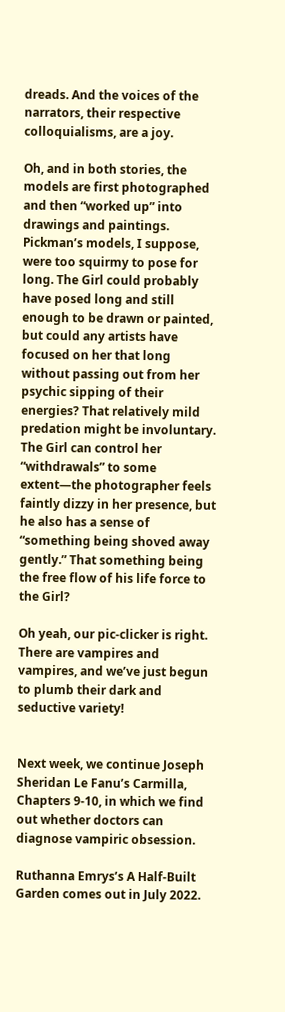dreads. And the voices of the narrators, their respective colloquialisms, are a joy.

Oh, and in both stories, the models are first photographed and then “worked up” into drawings and paintings. Pickman’s models, I suppose, were too squirmy to pose for long. The Girl could probably have posed long and still enough to be drawn or painted, but could any artists have focused on her that long without passing out from her psychic sipping of their energies? That relatively mild predation might be involuntary. The Girl can control her “withdrawals” to some extent—the photographer feels faintly dizzy in her presence, but he also has a sense of “something being shoved away gently.” That something being the free flow of his life force to the Girl?

Oh yeah, our pic-clicker is right. There are vampires and vampires, and we’ve just begun to plumb their dark and seductive variety!


Next week, we continue Joseph Sheridan Le Fanu’s Carmilla, Chapters 9-10, in which we find out whether doctors can diagnose vampiric obsession.

Ruthanna Emrys’s A Half-Built Garden comes out in July 2022.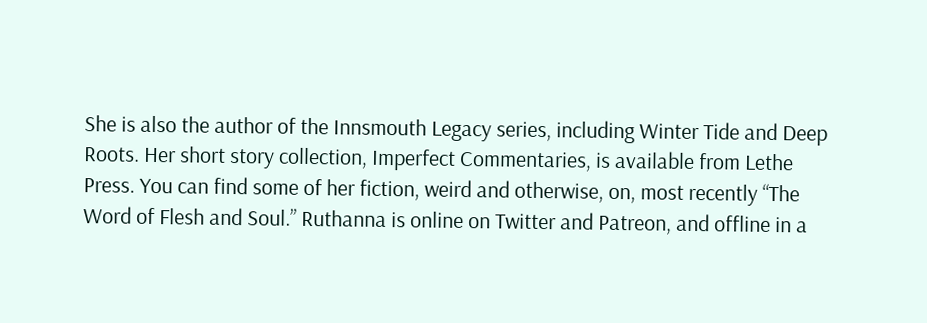She is also the author of the Innsmouth Legacy series, including Winter Tide and Deep Roots. Her short story collection, Imperfect Commentaries, is available from Lethe Press. You can find some of her fiction, weird and otherwise, on, most recently “The Word of Flesh and Soul.” Ruthanna is online on Twitter and Patreon, and offline in a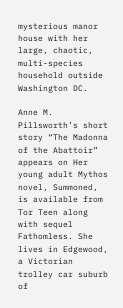mysterious manor house with her large, chaotic, multi-species household outside Washington DC.

Anne M. Pillsworth’s short story “The Madonna of the Abattoir” appears on Her young adult Mythos novel, Summoned, is available from Tor Teen along with sequel Fathomless. She lives in Edgewood, a Victorian trolley car suburb of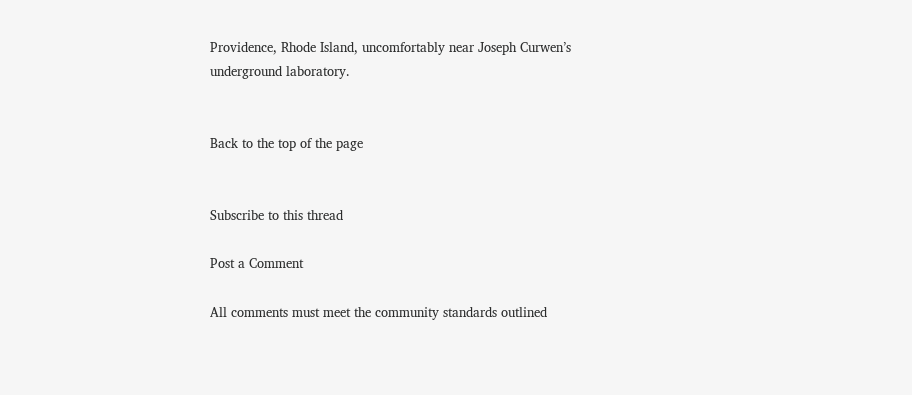Providence, Rhode Island, uncomfortably near Joseph Curwen’s underground laboratory.


Back to the top of the page


Subscribe to this thread

Post a Comment

All comments must meet the community standards outlined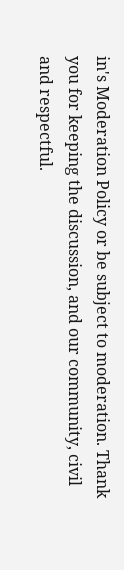in's Moderation Policy or be subject to moderation. Thank you for keeping the discussion, and our community, civil and respectful.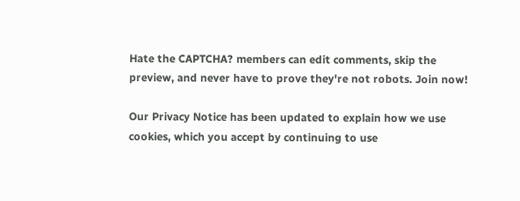Hate the CAPTCHA? members can edit comments, skip the preview, and never have to prove they're not robots. Join now!

Our Privacy Notice has been updated to explain how we use cookies, which you accept by continuing to use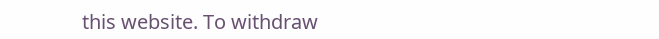this website. To withdraw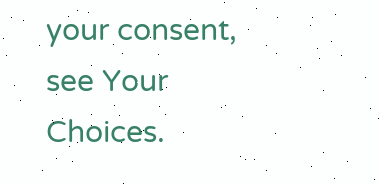your consent, see Your Choices.